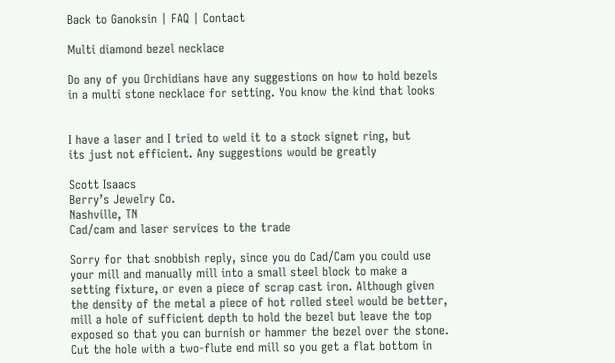Back to Ganoksin | FAQ | Contact

Multi diamond bezel necklace

Do any of you Orchidians have any suggestions on how to hold bezels
in a multi stone necklace for setting. You know the kind that looks


I have a laser and I tried to weld it to a stock signet ring, but
its just not efficient. Any suggestions would be greatly

Scott Isaacs
Berry’s Jewelry Co.
Nashville, TN
Cad/cam and laser services to the trade

Sorry for that snobbish reply, since you do Cad/Cam you could use
your mill and manually mill into a small steel block to make a
setting fixture, or even a piece of scrap cast iron. Although given
the density of the metal a piece of hot rolled steel would be better,
mill a hole of sufficient depth to hold the bezel but leave the top
exposed so that you can burnish or hammer the bezel over the stone.
Cut the hole with a two-flute end mill so you get a flat bottom in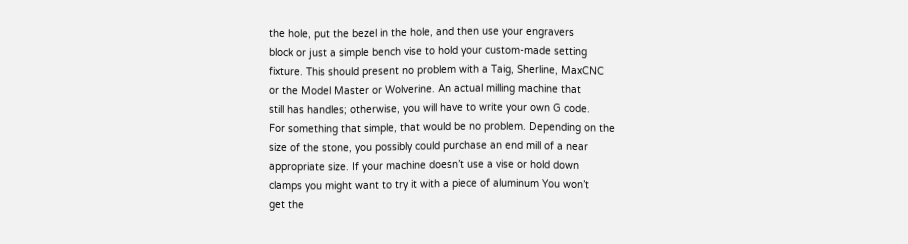the hole, put the bezel in the hole, and then use your engravers
block or just a simple bench vise to hold your custom-made setting
fixture. This should present no problem with a Taig, Sherline, MaxCNC
or the Model Master or Wolverine. An actual milling machine that
still has handles; otherwise, you will have to write your own G code.
For something that simple, that would be no problem. Depending on the
size of the stone, you possibly could purchase an end mill of a near
appropriate size. If your machine doesn’t use a vise or hold down
clamps you might want to try it with a piece of aluminum You won’t
get the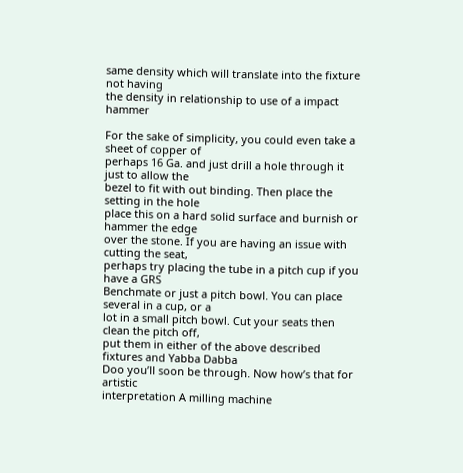same density which will translate into the fixture not having
the density in relationship to use of a impact hammer

For the sake of simplicity, you could even take a sheet of copper of
perhaps 16 Ga. and just drill a hole through it just to allow the
bezel to fit with out binding. Then place the setting in the hole
place this on a hard solid surface and burnish or hammer the edge
over the stone. If you are having an issue with cutting the seat,
perhaps try placing the tube in a pitch cup if you have a GRS
Benchmate or just a pitch bowl. You can place several in a cup, or a
lot in a small pitch bowl. Cut your seats then clean the pitch off,
put them in either of the above described fixtures and Yabba Dabba
Doo you’ll soon be through. Now how’s that for artistic
interpretation A milling machine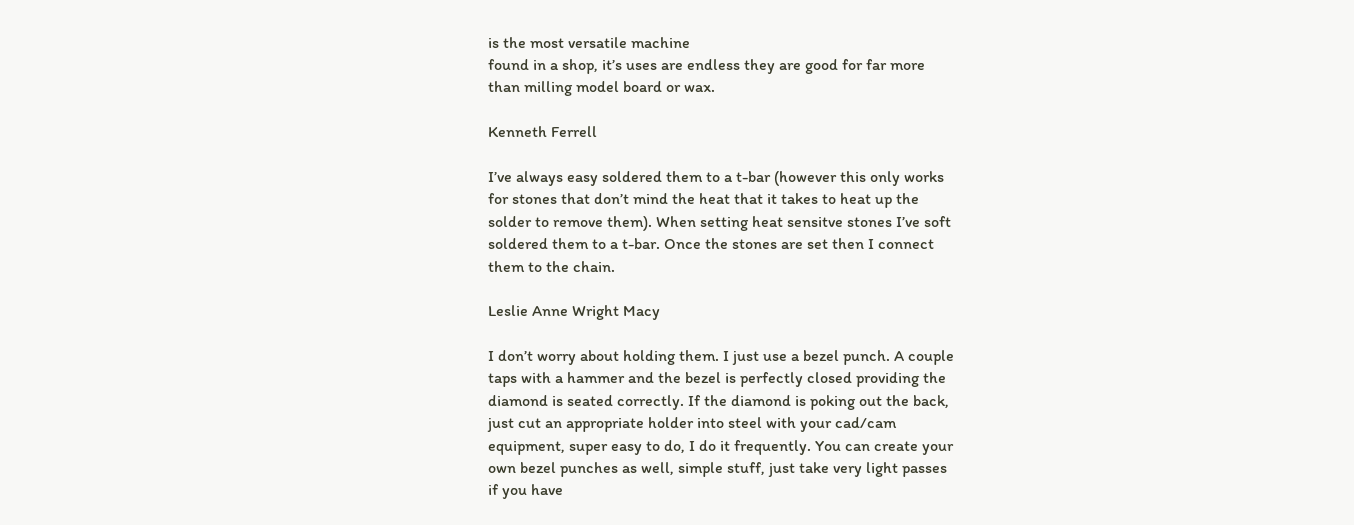is the most versatile machine
found in a shop, it’s uses are endless they are good for far more
than milling model board or wax.

Kenneth Ferrell

I’ve always easy soldered them to a t-bar (however this only works
for stones that don’t mind the heat that it takes to heat up the
solder to remove them). When setting heat sensitve stones I’ve soft
soldered them to a t-bar. Once the stones are set then I connect
them to the chain.

Leslie Anne Wright Macy

I don’t worry about holding them. I just use a bezel punch. A couple
taps with a hammer and the bezel is perfectly closed providing the
diamond is seated correctly. If the diamond is poking out the back,
just cut an appropriate holder into steel with your cad/cam
equipment, super easy to do, I do it frequently. You can create your
own bezel punches as well, simple stuff, just take very light passes
if you have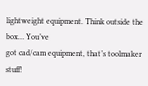lightweight equipment. Think outside the box… You’ve
got cad/cam equipment, that’s toolmaker stuff!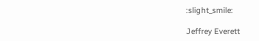:slight_smile:

Jeffrey Everett